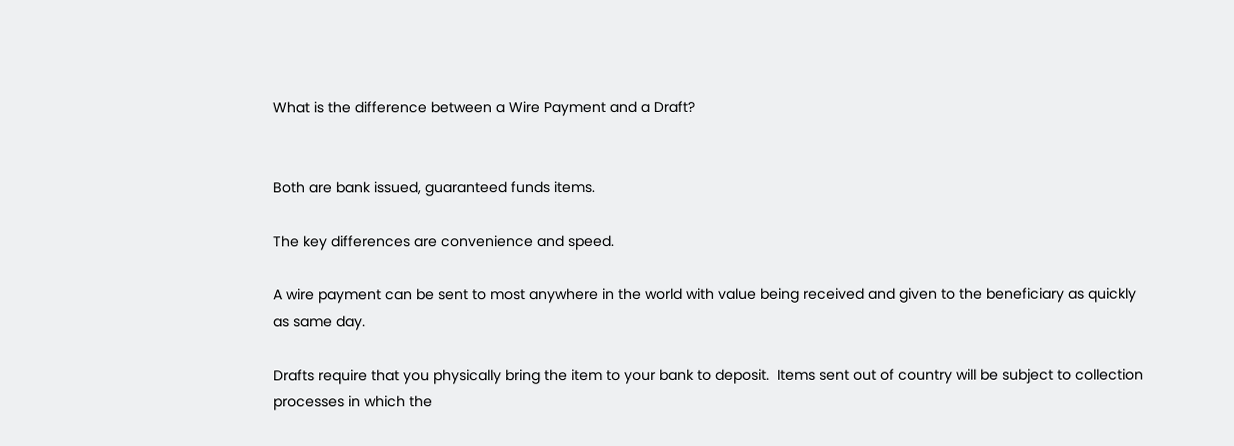What is the difference between a Wire Payment and a Draft?


Both are bank issued, guaranteed funds items.

The key differences are convenience and speed.

A wire payment can be sent to most anywhere in the world with value being received and given to the beneficiary as quickly as same day.

Drafts require that you physically bring the item to your bank to deposit.  Items sent out of country will be subject to collection processes in which the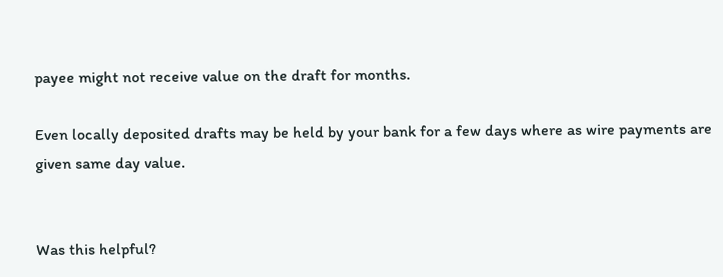payee might not receive value on the draft for months.

Even locally deposited drafts may be held by your bank for a few days where as wire payments are given same day value.


Was this helpful?